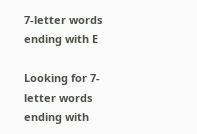7-letter words ending with E

Looking for 7-letter words ending with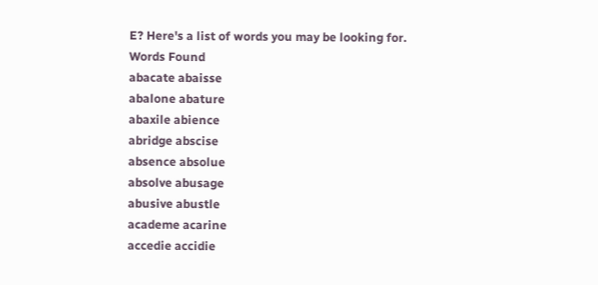E? Here's a list of words you may be looking for.
Words Found
abacate abaisse
abalone abature
abaxile abience
abridge abscise
absence absolue
absolve abusage
abusive abustle
academe acarine
accedie accidie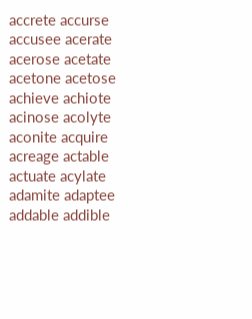accrete accurse
accusee acerate
acerose acetate
acetone acetose
achieve achiote
acinose acolyte
aconite acquire
acreage actable
actuate acylate
adamite adaptee
addable addible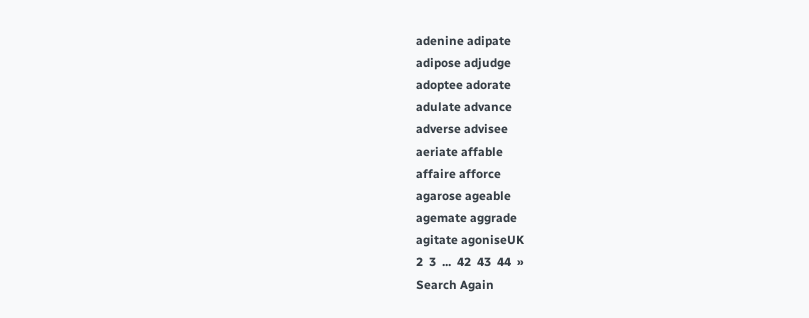adenine adipate
adipose adjudge
adoptee adorate
adulate advance
adverse advisee
aeriate affable
affaire afforce
agarose ageable
agemate aggrade
agitate agoniseUK
2  3  ...  42  43  44  »
Search Again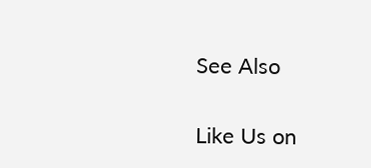See Also

Like Us on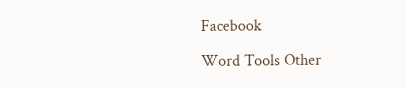Facebook

Word Tools Other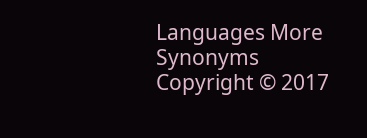Languages More Synonyms
Copyright © 2017